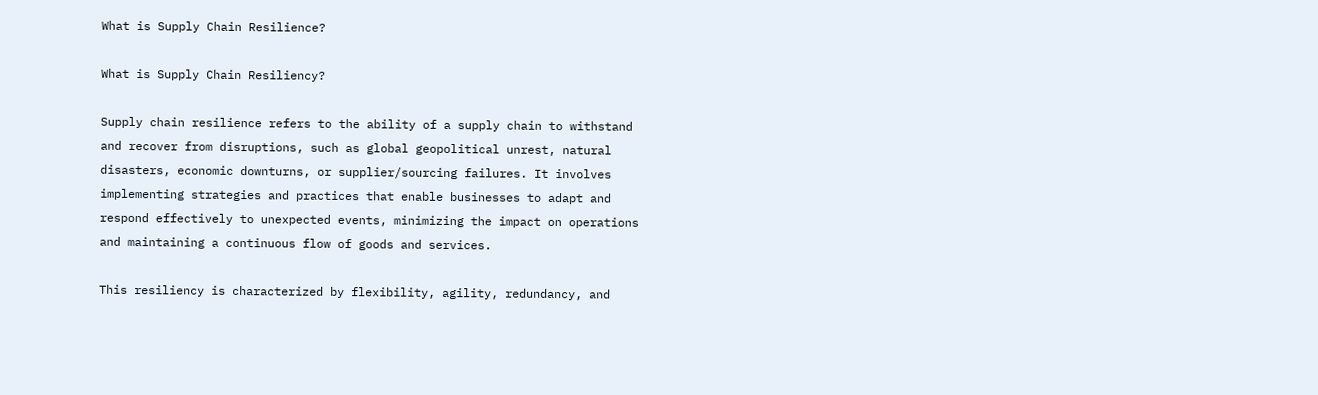What is Supply Chain Resilience?

What is Supply Chain Resiliency?

Supply chain resilience refers to the ability of a supply chain to withstand and recover from disruptions, such as global geopolitical unrest, natural disasters, economic downturns, or supplier/sourcing failures. It involves implementing strategies and practices that enable businesses to adapt and respond effectively to unexpected events, minimizing the impact on operations and maintaining a continuous flow of goods and services.

This resiliency is characterized by flexibility, agility, redundancy, and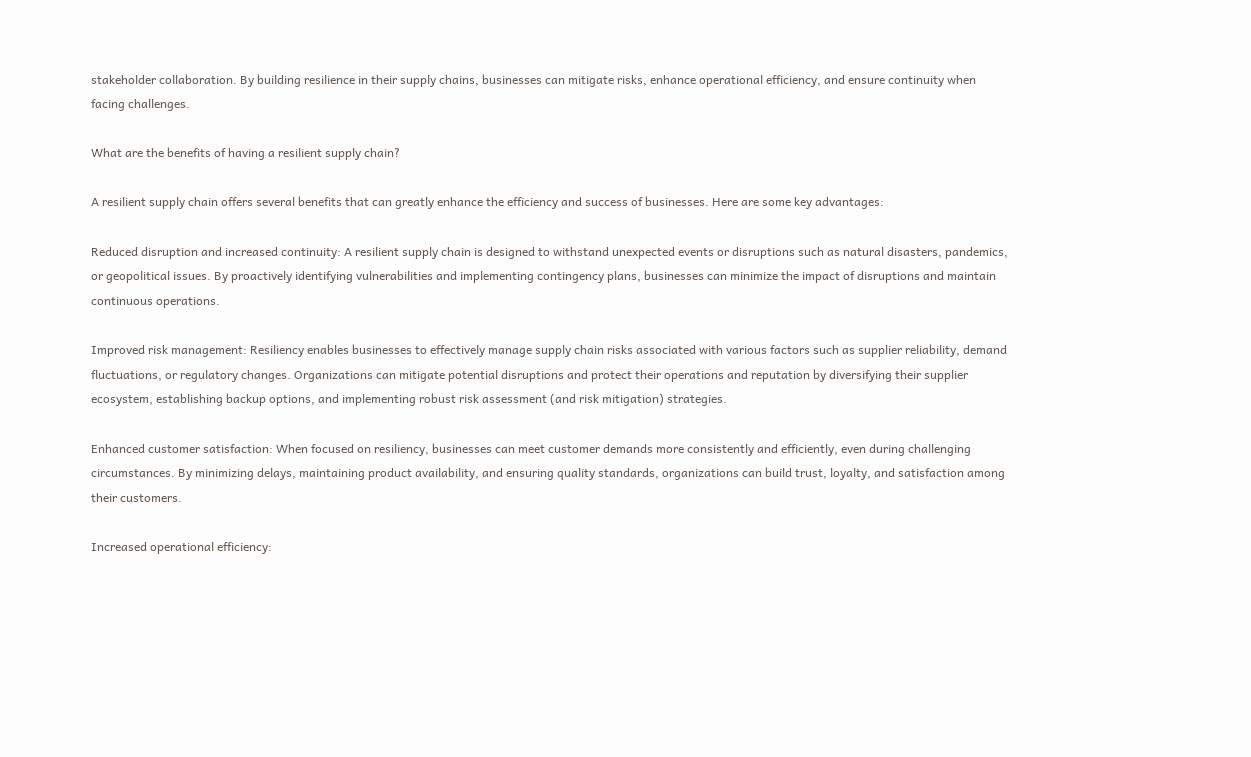stakeholder collaboration. By building resilience in their supply chains, businesses can mitigate risks, enhance operational efficiency, and ensure continuity when facing challenges.

What are the benefits of having a resilient supply chain?

A resilient supply chain offers several benefits that can greatly enhance the efficiency and success of businesses. Here are some key advantages:

Reduced disruption and increased continuity: A resilient supply chain is designed to withstand unexpected events or disruptions such as natural disasters, pandemics, or geopolitical issues. By proactively identifying vulnerabilities and implementing contingency plans, businesses can minimize the impact of disruptions and maintain continuous operations.

Improved risk management: Resiliency enables businesses to effectively manage supply chain risks associated with various factors such as supplier reliability, demand fluctuations, or regulatory changes. Organizations can mitigate potential disruptions and protect their operations and reputation by diversifying their supplier ecosystem, establishing backup options, and implementing robust risk assessment (and risk mitigation) strategies.

Enhanced customer satisfaction: When focused on resiliency, businesses can meet customer demands more consistently and efficiently, even during challenging circumstances. By minimizing delays, maintaining product availability, and ensuring quality standards, organizations can build trust, loyalty, and satisfaction among their customers.

Increased operational efficiency: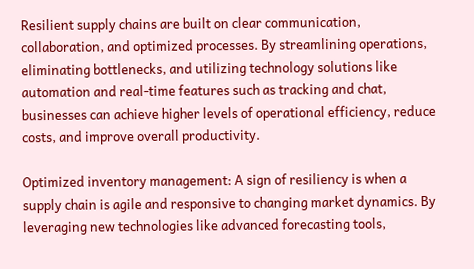Resilient supply chains are built on clear communication, collaboration, and optimized processes. By streamlining operations, eliminating bottlenecks, and utilizing technology solutions like automation and real-time features such as tracking and chat, businesses can achieve higher levels of operational efficiency, reduce costs, and improve overall productivity.

Optimized inventory management: A sign of resiliency is when a supply chain is agile and responsive to changing market dynamics. By leveraging new technologies like advanced forecasting tools,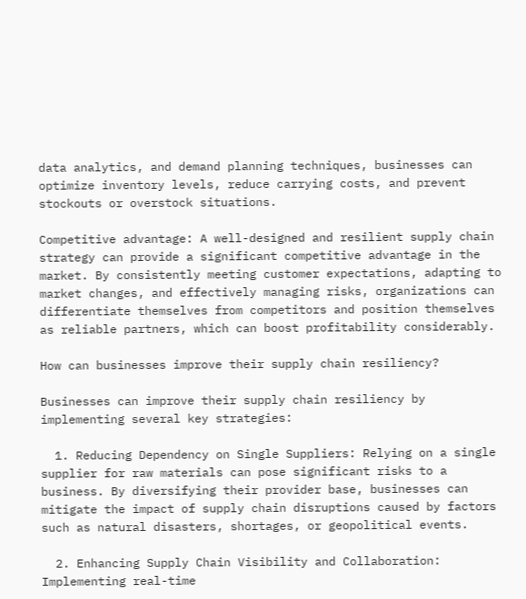data analytics, and demand planning techniques, businesses can optimize inventory levels, reduce carrying costs, and prevent stockouts or overstock situations.

Competitive advantage: A well-designed and resilient supply chain strategy can provide a significant competitive advantage in the market. By consistently meeting customer expectations, adapting to market changes, and effectively managing risks, organizations can differentiate themselves from competitors and position themselves as reliable partners, which can boost profitability considerably.

How can businesses improve their supply chain resiliency?

Businesses can improve their supply chain resiliency by implementing several key strategies:

  1. Reducing Dependency on Single Suppliers: Relying on a single supplier for raw materials can pose significant risks to a business. By diversifying their provider base, businesses can mitigate the impact of supply chain disruptions caused by factors such as natural disasters, shortages, or geopolitical events.

  2. Enhancing Supply Chain Visibility and Collaboration: Implementing real-time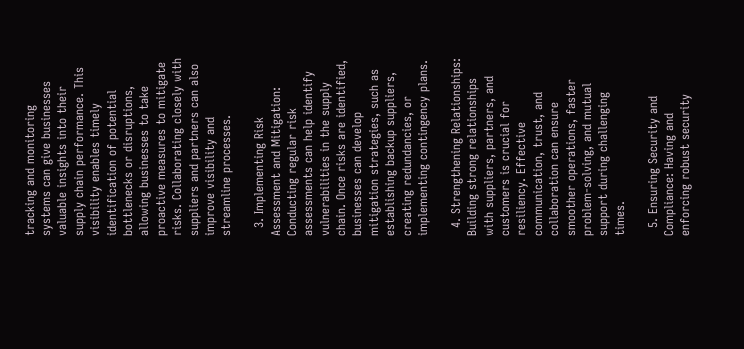tracking and monitoring systems can give businesses valuable insights into their supply chain performance. This visibility enables timely identification of potential bottlenecks or disruptions, allowing businesses to take proactive measures to mitigate risks. Collaborating closely with suppliers and partners can also improve visibility and streamline processes.

  3. Implementing Risk Assessment and Mitigation: Conducting regular risk assessments can help identify vulnerabilities in the supply chain. Once risks are identified, businesses can develop mitigation strategies, such as establishing backup suppliers, creating redundancies, or implementing contingency plans.

  4. Strengthening Relationships: Building strong relationships with suppliers, partners, and customers is crucial for resiliency. Effective communication, trust, and collaboration can ensure smoother operations, faster problem-solving, and mutual support during challenging times.

  5. Ensuring Security and Compliance: Having and enforcing robust security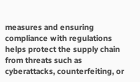measures and ensuring compliance with regulations helps protect the supply chain from threats such as cyberattacks, counterfeiting, or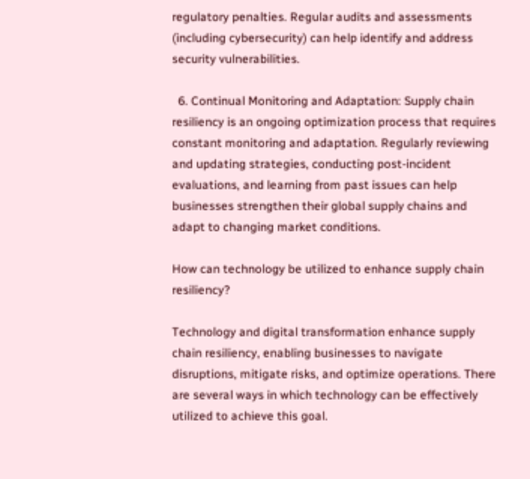regulatory penalties. Regular audits and assessments (including cybersecurity) can help identify and address security vulnerabilities.

  6. Continual Monitoring and Adaptation: Supply chain resiliency is an ongoing optimization process that requires constant monitoring and adaptation. Regularly reviewing and updating strategies, conducting post-incident evaluations, and learning from past issues can help businesses strengthen their global supply chains and adapt to changing market conditions.

How can technology be utilized to enhance supply chain resiliency?

Technology and digital transformation enhance supply chain resiliency, enabling businesses to navigate disruptions, mitigate risks, and optimize operations. There are several ways in which technology can be effectively utilized to achieve this goal.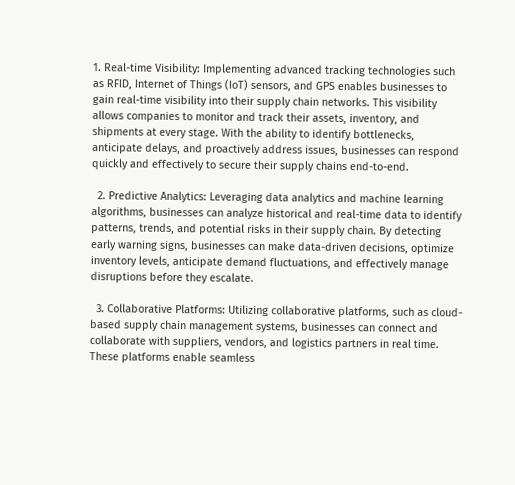1. Real-time Visibility: Implementing advanced tracking technologies such as RFID, Internet of Things (IoT) sensors, and GPS enables businesses to gain real-time visibility into their supply chain networks. This visibility allows companies to monitor and track their assets, inventory, and shipments at every stage. With the ability to identify bottlenecks, anticipate delays, and proactively address issues, businesses can respond quickly and effectively to secure their supply chains end-to-end.

  2. Predictive Analytics: Leveraging data analytics and machine learning algorithms, businesses can analyze historical and real-time data to identify patterns, trends, and potential risks in their supply chain. By detecting early warning signs, businesses can make data-driven decisions, optimize inventory levels, anticipate demand fluctuations, and effectively manage disruptions before they escalate.

  3. Collaborative Platforms: Utilizing collaborative platforms, such as cloud-based supply chain management systems, businesses can connect and collaborate with suppliers, vendors, and logistics partners in real time. These platforms enable seamless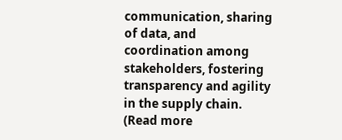communication, sharing of data, and coordination among stakeholders, fostering transparency and agility in the supply chain. (Read more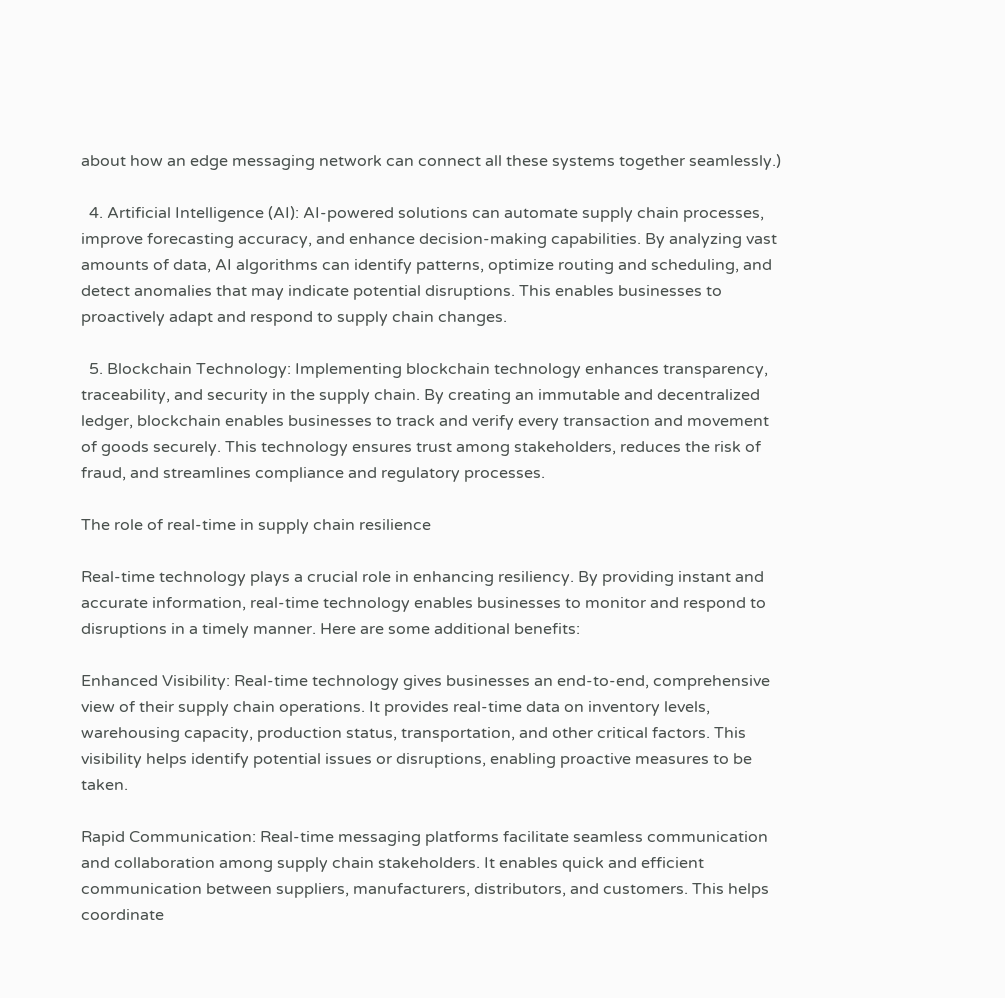about how an edge messaging network can connect all these systems together seamlessly.)

  4. Artificial Intelligence (AI): AI-powered solutions can automate supply chain processes, improve forecasting accuracy, and enhance decision-making capabilities. By analyzing vast amounts of data, AI algorithms can identify patterns, optimize routing and scheduling, and detect anomalies that may indicate potential disruptions. This enables businesses to proactively adapt and respond to supply chain changes.

  5. Blockchain Technology: Implementing blockchain technology enhances transparency, traceability, and security in the supply chain. By creating an immutable and decentralized ledger, blockchain enables businesses to track and verify every transaction and movement of goods securely. This technology ensures trust among stakeholders, reduces the risk of fraud, and streamlines compliance and regulatory processes.

The role of real-time in supply chain resilience

Real-time technology plays a crucial role in enhancing resiliency. By providing instant and accurate information, real-time technology enables businesses to monitor and respond to disruptions in a timely manner. Here are some additional benefits:

Enhanced Visibility: Real-time technology gives businesses an end-to-end, comprehensive view of their supply chain operations. It provides real-time data on inventory levels, warehousing capacity, production status, transportation, and other critical factors. This visibility helps identify potential issues or disruptions, enabling proactive measures to be taken.

Rapid Communication: Real-time messaging platforms facilitate seamless communication and collaboration among supply chain stakeholders. It enables quick and efficient communication between suppliers, manufacturers, distributors, and customers. This helps coordinate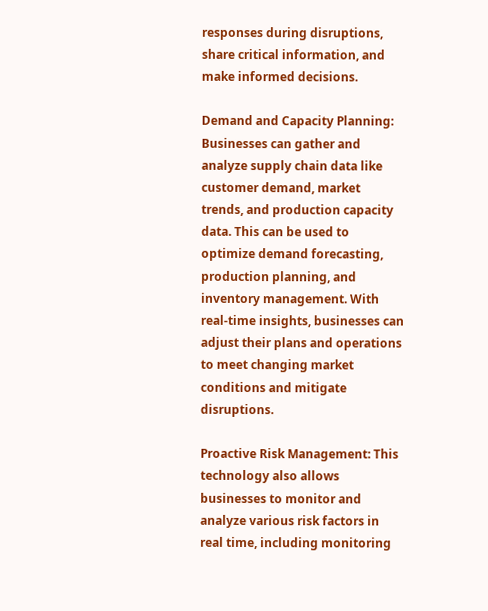responses during disruptions, share critical information, and make informed decisions.

Demand and Capacity Planning: Businesses can gather and analyze supply chain data like customer demand, market trends, and production capacity data. This can be used to optimize demand forecasting, production planning, and inventory management. With real-time insights, businesses can adjust their plans and operations to meet changing market conditions and mitigate disruptions.

Proactive Risk Management: This technology also allows businesses to monitor and analyze various risk factors in real time, including monitoring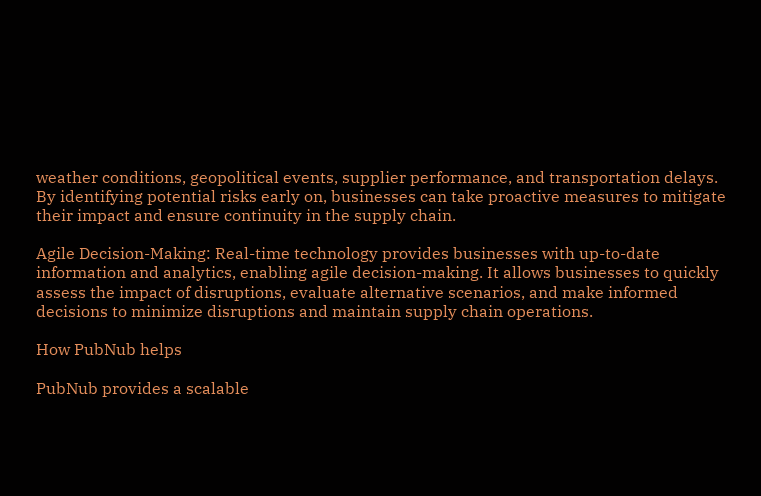weather conditions, geopolitical events, supplier performance, and transportation delays. By identifying potential risks early on, businesses can take proactive measures to mitigate their impact and ensure continuity in the supply chain.

Agile Decision-Making: Real-time technology provides businesses with up-to-date information and analytics, enabling agile decision-making. It allows businesses to quickly assess the impact of disruptions, evaluate alternative scenarios, and make informed decisions to minimize disruptions and maintain supply chain operations.

How PubNub helps

PubNub provides a scalable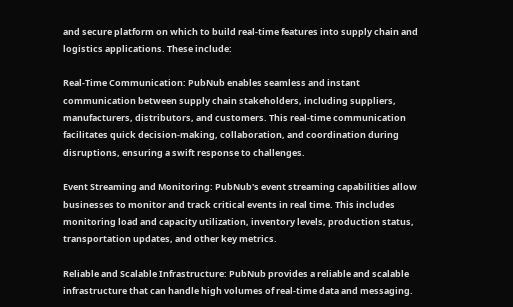and secure platform on which to build real-time features into supply chain and logistics applications. These include:

Real-Time Communication: PubNub enables seamless and instant communication between supply chain stakeholders, including suppliers, manufacturers, distributors, and customers. This real-time communication facilitates quick decision-making, collaboration, and coordination during disruptions, ensuring a swift response to challenges.

Event Streaming and Monitoring: PubNub's event streaming capabilities allow businesses to monitor and track critical events in real time. This includes monitoring load and capacity utilization, inventory levels, production status, transportation updates, and other key metrics.

Reliable and Scalable Infrastructure: PubNub provides a reliable and scalable infrastructure that can handle high volumes of real-time data and messaging.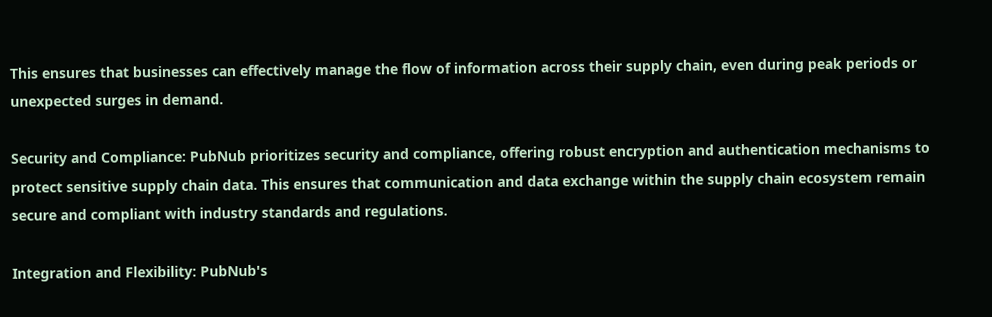This ensures that businesses can effectively manage the flow of information across their supply chain, even during peak periods or unexpected surges in demand.

Security and Compliance: PubNub prioritizes security and compliance, offering robust encryption and authentication mechanisms to protect sensitive supply chain data. This ensures that communication and data exchange within the supply chain ecosystem remain secure and compliant with industry standards and regulations.

Integration and Flexibility: PubNub's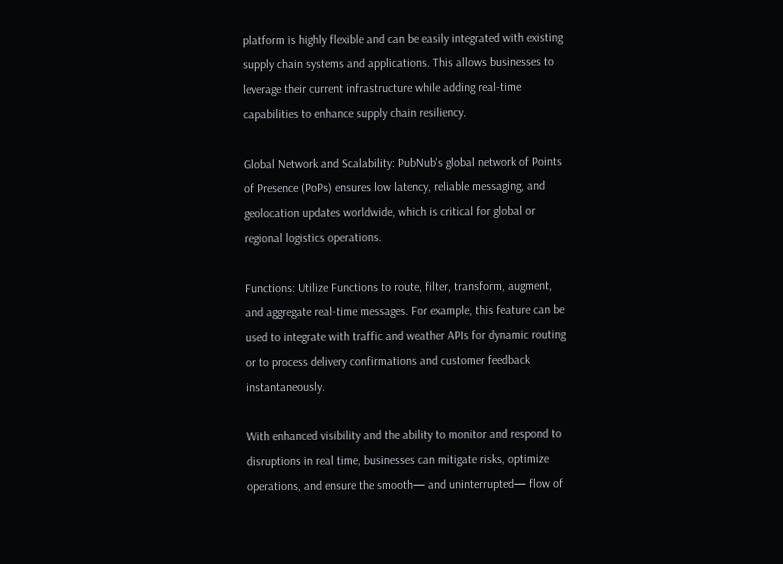platform is highly flexible and can be easily integrated with existing supply chain systems and applications. This allows businesses to leverage their current infrastructure while adding real-time capabilities to enhance supply chain resiliency.

Global Network and Scalability: PubNub's global network of Points of Presence (PoPs) ensures low latency, reliable messaging, and geolocation updates worldwide, which is critical for global or regional logistics operations.

Functions: Utilize Functions to route, filter, transform, augment, and aggregate real-time messages. For example, this feature can be used to integrate with traffic and weather APIs for dynamic routing or to process delivery confirmations and customer feedback instantaneously.

With enhanced visibility and the ability to monitor and respond to disruptions in real time, businesses can mitigate risks, optimize operations, and ensure the smooth— and uninterrupted— flow of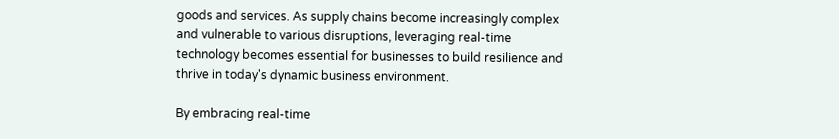goods and services. As supply chains become increasingly complex and vulnerable to various disruptions, leveraging real-time technology becomes essential for businesses to build resilience and thrive in today's dynamic business environment.

By embracing real-time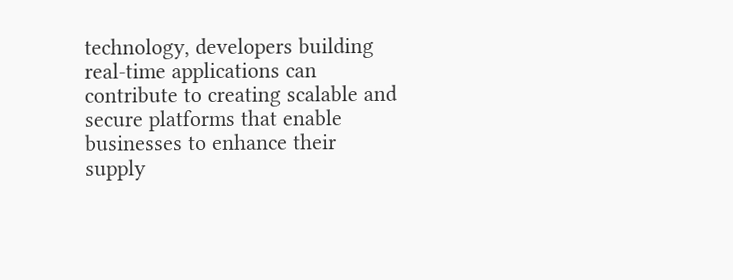technology, developers building real-time applications can contribute to creating scalable and secure platforms that enable businesses to enhance their supply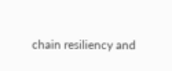chain resiliency and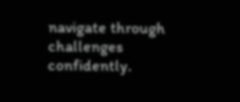navigate through challenges confidently.